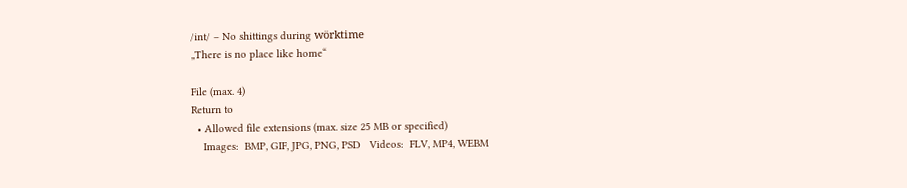/int/ – No shittings during wörktime
„There is no place like home“

File (max. 4)
Return to
  • Allowed file extensions (max. size 25 MB or specified)
    Images:  BMP, GIF, JPG, PNG, PSD   Videos:  FLV, MP4, WEBM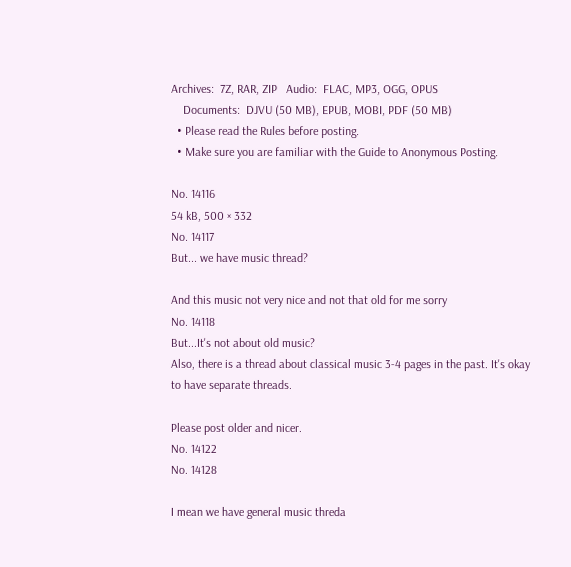Archives:  7Z, RAR, ZIP   Audio:  FLAC, MP3, OGG, OPUS
    Documents:  DJVU (50 MB), EPUB, MOBI, PDF (50 MB)
  • Please read the Rules before posting.
  • Make sure you are familiar with the Guide to Anonymous Posting.

No. 14116
54 kB, 500 × 332
No. 14117
But... we have music thread?

And this music not very nice and not that old for me sorry
No. 14118
But...It's not about old music?
Also, there is a thread about classical music 3-4 pages in the past. It's okay to have separate threads.

Please post older and nicer.
No. 14122
No. 14128

I mean we have general music threda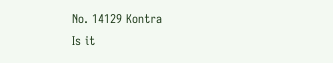No. 14129 Kontra
Is it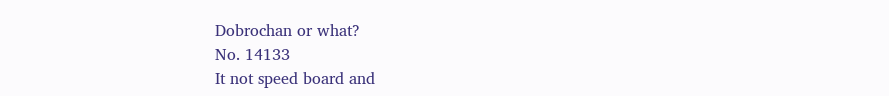Dobrochan or what?
No. 14133
It not speed board and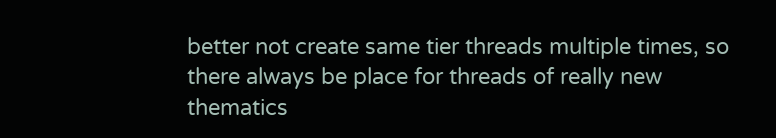better not create same tier threads multiple times, so there always be place for threads of really new thematics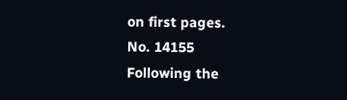on first pages.
No. 14155
Following the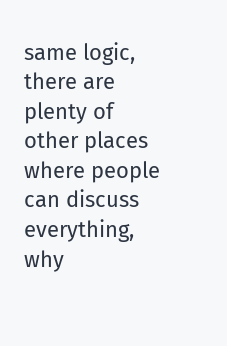same logic, there are plenty of other places where people can discuss everything, why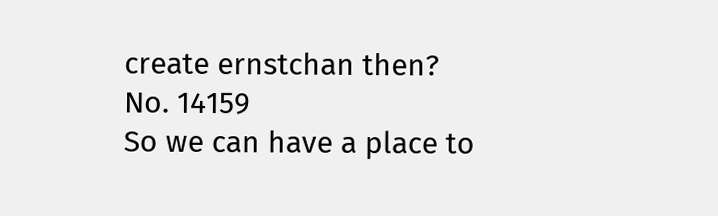create ernstchan then?
No. 14159
So we can have a place to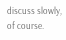discuss slowly, of course.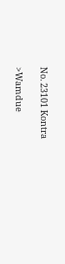No. 23101 Kontra

>Wamdue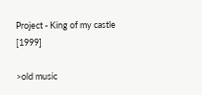Project - King of my castle [1999]

>old music